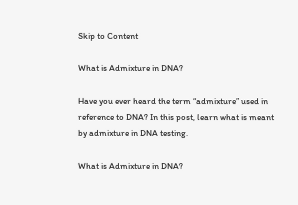Skip to Content

What is Admixture in DNA?

Have you ever heard the term “admixture” used in reference to DNA? In this post, learn what is meant by admixture in DNA testing.

What is Admixture in DNA?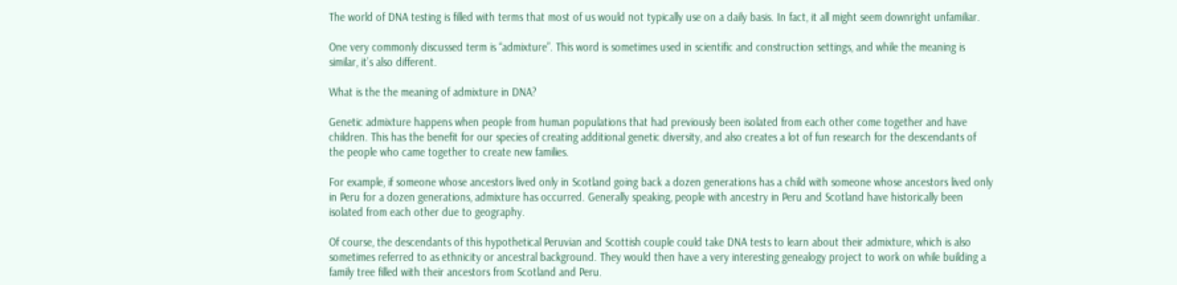The world of DNA testing is filled with terms that most of us would not typically use on a daily basis. In fact, it all might seem downright unfamiliar.

One very commonly discussed term is “admixture”. This word is sometimes used in scientific and construction settings, and while the meaning is similar, it’s also different.

What is the the meaning of admixture in DNA?

Genetic admixture happens when people from human populations that had previously been isolated from each other come together and have children. This has the benefit for our species of creating additional genetic diversity, and also creates a lot of fun research for the descendants of the people who came together to create new families.

For example, if someone whose ancestors lived only in Scotland going back a dozen generations has a child with someone whose ancestors lived only in Peru for a dozen generations, admixture has occurred. Generally speaking, people with ancestry in Peru and Scotland have historically been isolated from each other due to geography.

Of course, the descendants of this hypothetical Peruvian and Scottish couple could take DNA tests to learn about their admixture, which is also sometimes referred to as ethnicity or ancestral background. They would then have a very interesting genealogy project to work on while building a family tree filled with their ancestors from Scotland and Peru.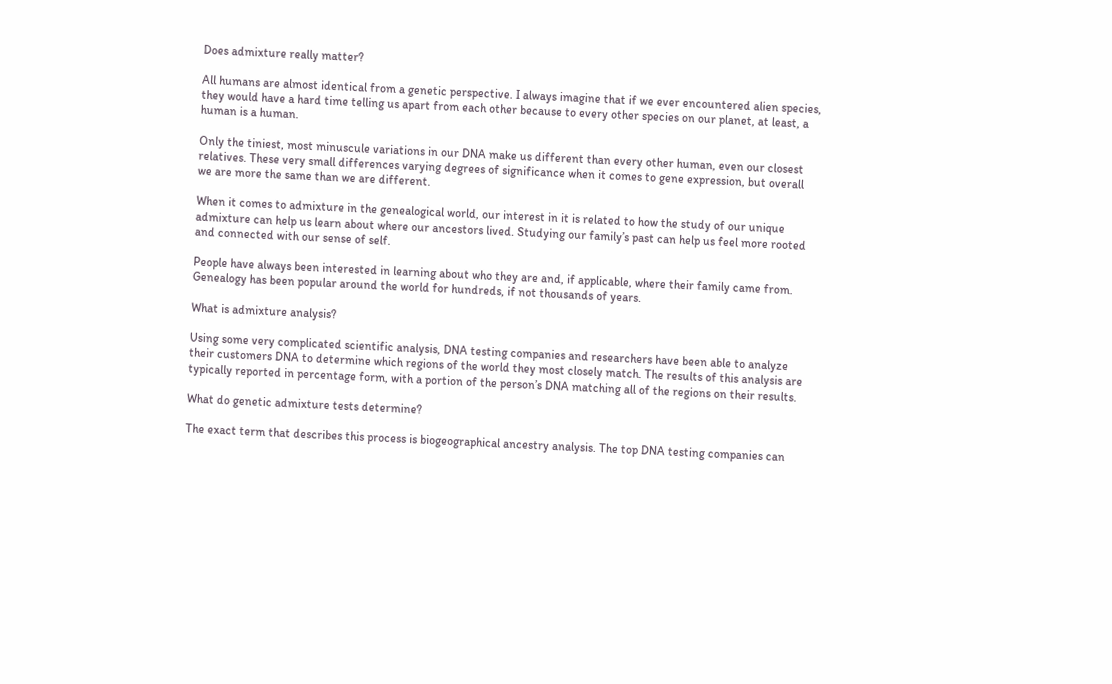Does admixture really matter?

All humans are almost identical from a genetic perspective. I always imagine that if we ever encountered alien species, they would have a hard time telling us apart from each other because to every other species on our planet, at least, a human is a human.

Only the tiniest, most minuscule variations in our DNA make us different than every other human, even our closest relatives. These very small differences varying degrees of significance when it comes to gene expression, but overall we are more the same than we are different.

When it comes to admixture in the genealogical world, our interest in it is related to how the study of our unique admixture can help us learn about where our ancestors lived. Studying our family’s past can help us feel more rooted and connected with our sense of self.

People have always been interested in learning about who they are and, if applicable, where their family came from. Genealogy has been popular around the world for hundreds, if not thousands of years.

What is admixture analysis?

Using some very complicated scientific analysis, DNA testing companies and researchers have been able to analyze their customers DNA to determine which regions of the world they most closely match. The results of this analysis are typically reported in percentage form, with a portion of the person’s DNA matching all of the regions on their results.

What do genetic admixture tests determine?

The exact term that describes this process is biogeographical ancestry analysis. The top DNA testing companies can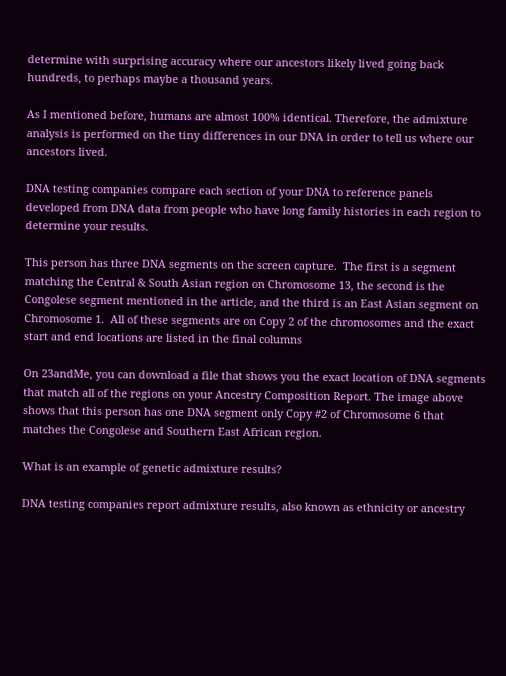determine with surprising accuracy where our ancestors likely lived going back hundreds, to perhaps maybe a thousand years.

As I mentioned before, humans are almost 100% identical. Therefore, the admixture analysis is performed on the tiny differences in our DNA in order to tell us where our ancestors lived.

DNA testing companies compare each section of your DNA to reference panels developed from DNA data from people who have long family histories in each region to determine your results.

This person has three DNA segments on the screen capture.  The first is a segment matching the Central & South Asian region on Chromosome 13, the second is the Congolese segment mentioned in the article, and the third is an East Asian segment on Chromosome 1.  All of these segments are on Copy 2 of the chromosomes and the exact start and end locations are listed in the final columns

On 23andMe, you can download a file that shows you the exact location of DNA segments that match all of the regions on your Ancestry Composition Report. The image above shows that this person has one DNA segment only Copy #2 of Chromosome 6 that matches the Congolese and Southern East African region.

What is an example of genetic admixture results?

DNA testing companies report admixture results, also known as ethnicity or ancestry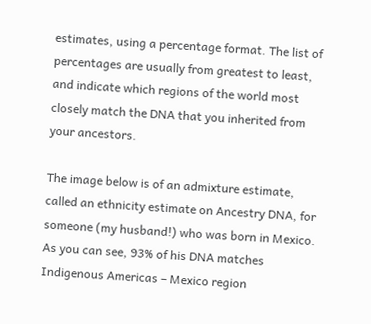estimates, using a percentage format. The list of percentages are usually from greatest to least, and indicate which regions of the world most closely match the DNA that you inherited from your ancestors.

The image below is of an admixture estimate, called an ethnicity estimate on Ancestry DNA, for someone (my husband!) who was born in Mexico. As you can see, 93% of his DNA matches Indigenous Americas – Mexico region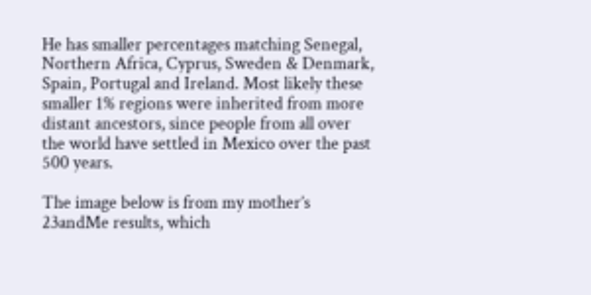He has smaller percentages matching Senegal, Northern Africa, Cyprus, Sweden & Denmark, Spain, Portugal and Ireland. Most likely these smaller 1% regions were inherited from more distant ancestors, since people from all over the world have settled in Mexico over the past 500 years.

The image below is from my mother’s 23andMe results, which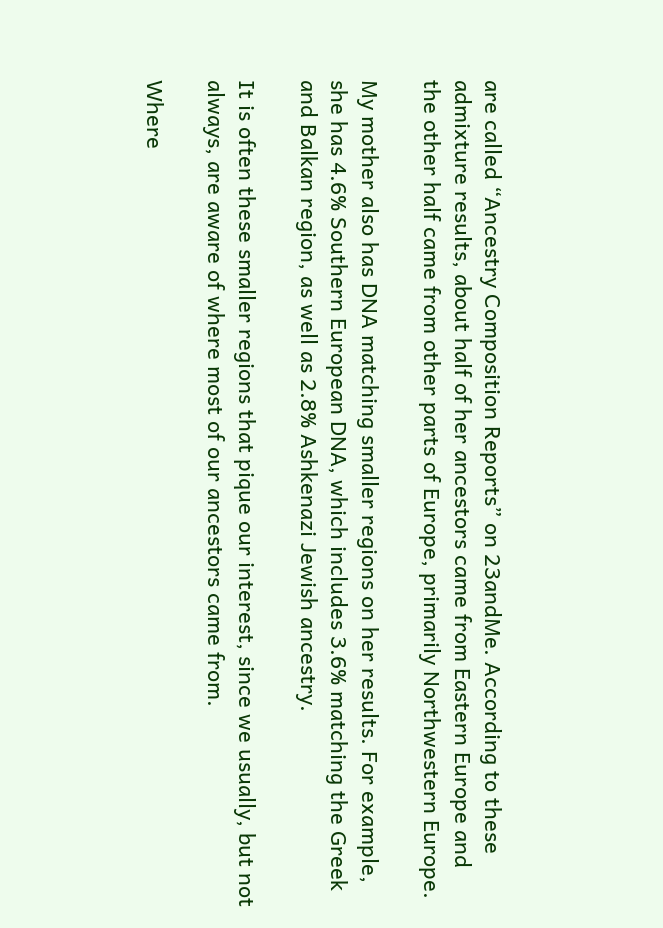are called “Ancestry Composition Reports” on 23andMe. According to these admixture results, about half of her ancestors came from Eastern Europe and the other half came from other parts of Europe, primarily Northwestern Europe.

My mother also has DNA matching smaller regions on her results. For example, she has 4.6% Southern European DNA, which includes 3.6% matching the Greek and Balkan region, as well as 2.8% Ashkenazi Jewish ancestry.

It is often these smaller regions that pique our interest, since we usually, but not always, are aware of where most of our ancestors came from.

Where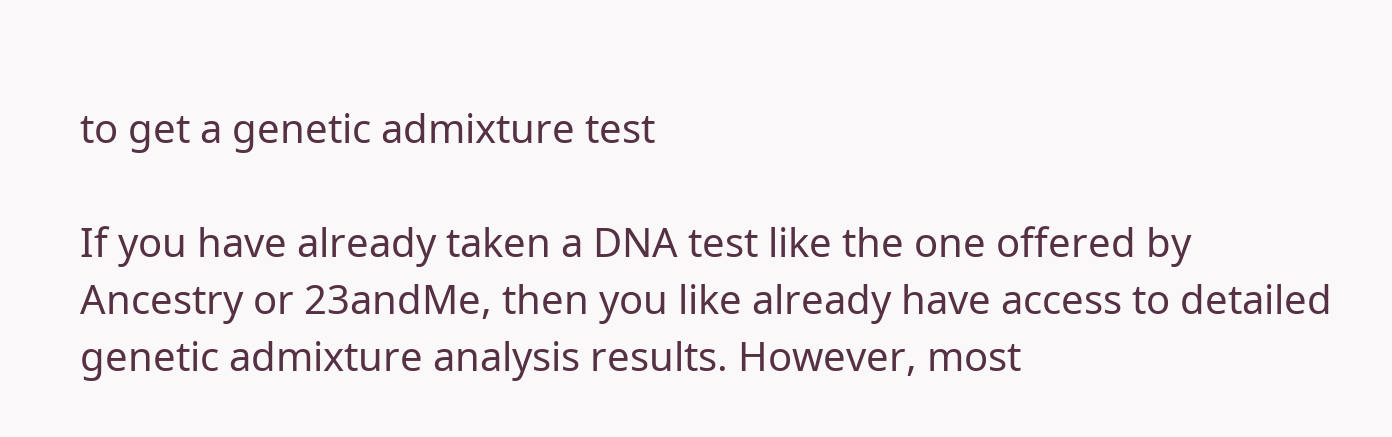to get a genetic admixture test

If you have already taken a DNA test like the one offered by Ancestry or 23andMe, then you like already have access to detailed genetic admixture analysis results. However, most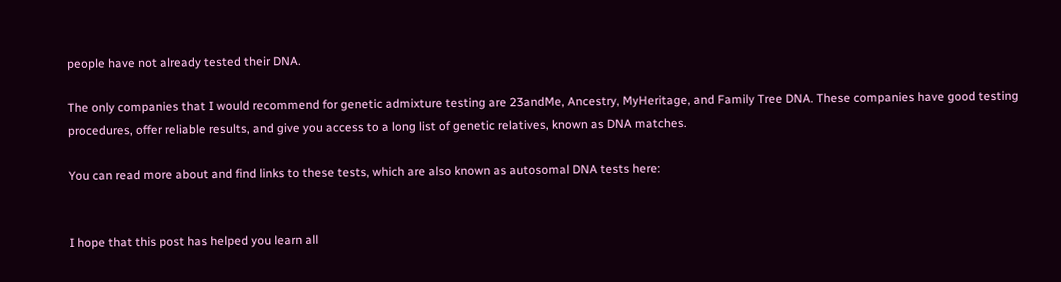people have not already tested their DNA.

The only companies that I would recommend for genetic admixture testing are 23andMe, Ancestry, MyHeritage, and Family Tree DNA. These companies have good testing procedures, offer reliable results, and give you access to a long list of genetic relatives, known as DNA matches.

You can read more about and find links to these tests, which are also known as autosomal DNA tests here:


I hope that this post has helped you learn all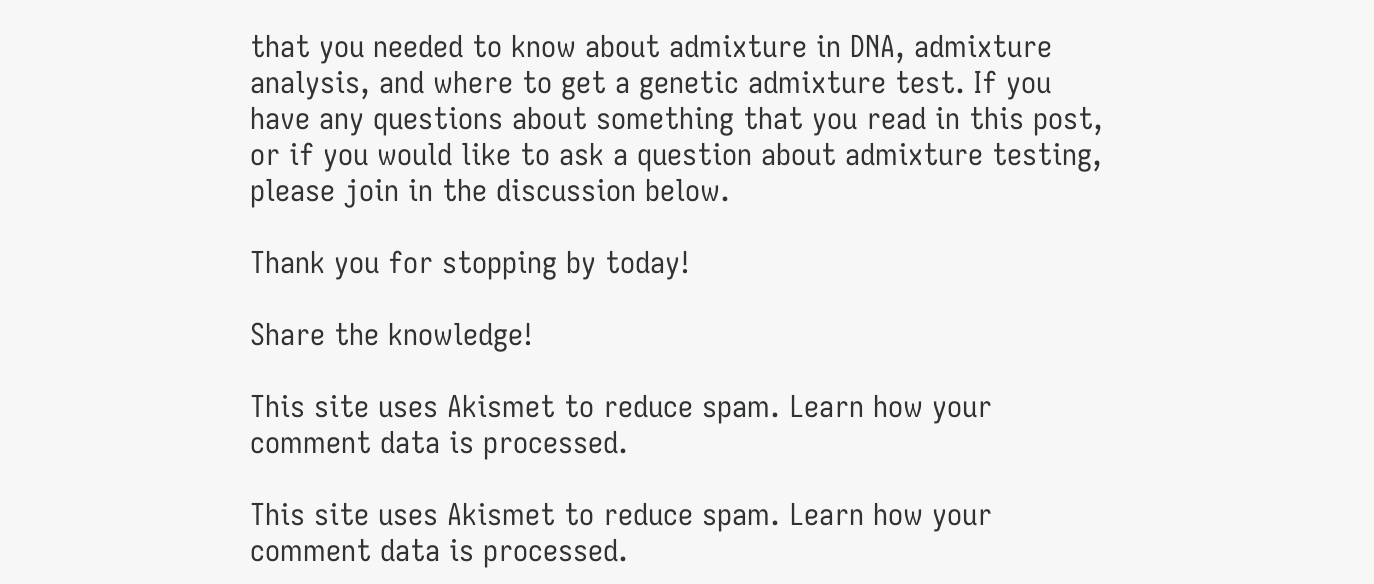that you needed to know about admixture in DNA, admixture analysis, and where to get a genetic admixture test. If you have any questions about something that you read in this post, or if you would like to ask a question about admixture testing, please join in the discussion below.

Thank you for stopping by today!

Share the knowledge!

This site uses Akismet to reduce spam. Learn how your comment data is processed.

This site uses Akismet to reduce spam. Learn how your comment data is processed.